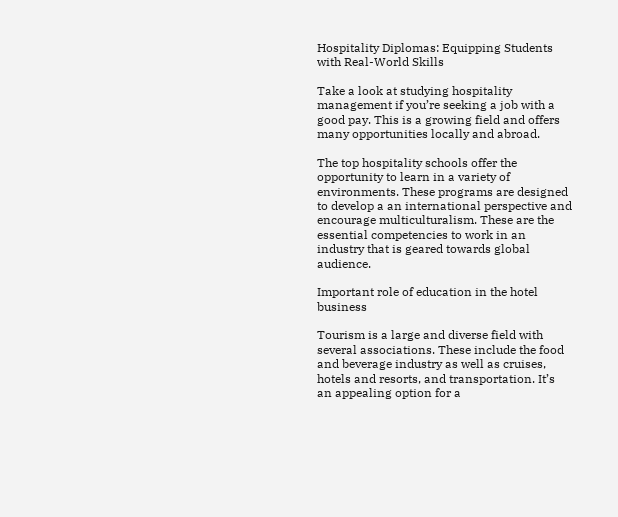Hospitality Diplomas: Equipping Students with Real-World Skills

Take a look at studying hospitality management if you’re seeking a job with a good pay. This is a growing field and offers many opportunities locally and abroad.

The top hospitality schools offer the opportunity to learn in a variety of environments. These programs are designed to develop a an international perspective and encourage multiculturalism. These are the essential competencies to work in an industry that is geared towards global audience.

Important role of education in the hotel business

Tourism is a large and diverse field with several associations. These include the food and beverage industry as well as cruises, hotels and resorts, and transportation. It’s an appealing option for a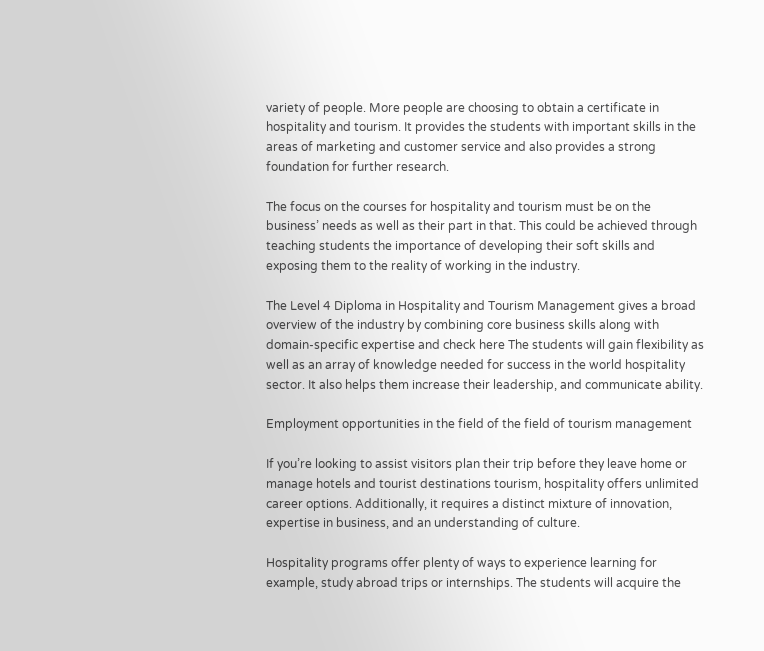variety of people. More people are choosing to obtain a certificate in hospitality and tourism. It provides the students with important skills in the areas of marketing and customer service and also provides a strong foundation for further research.

The focus on the courses for hospitality and tourism must be on the business’ needs as well as their part in that. This could be achieved through teaching students the importance of developing their soft skills and exposing them to the reality of working in the industry.

The Level 4 Diploma in Hospitality and Tourism Management gives a broad overview of the industry by combining core business skills along with domain-specific expertise and check here The students will gain flexibility as well as an array of knowledge needed for success in the world hospitality sector. It also helps them increase their leadership, and communicate ability.

Employment opportunities in the field of the field of tourism management

If you’re looking to assist visitors plan their trip before they leave home or manage hotels and tourist destinations tourism, hospitality offers unlimited career options. Additionally, it requires a distinct mixture of innovation, expertise in business, and an understanding of culture.

Hospitality programs offer plenty of ways to experience learning for example, study abroad trips or internships. The students will acquire the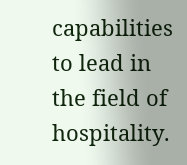capabilities to lead in the field of hospitality.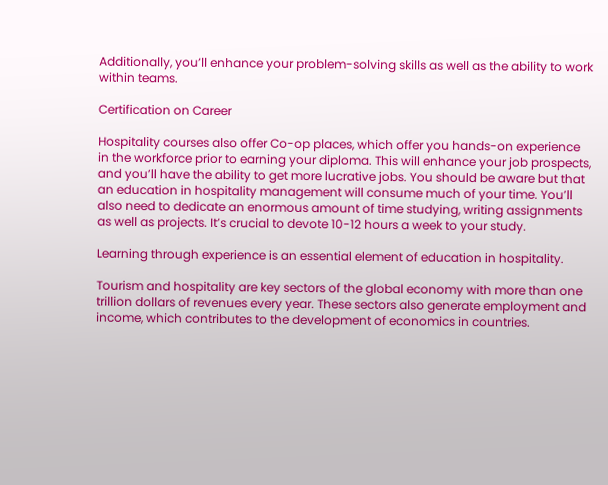Additionally, you’ll enhance your problem-solving skills as well as the ability to work within teams.

Certification on Career

Hospitality courses also offer Co-op places, which offer you hands-on experience in the workforce prior to earning your diploma. This will enhance your job prospects, and you’ll have the ability to get more lucrative jobs. You should be aware but that an education in hospitality management will consume much of your time. You’ll also need to dedicate an enormous amount of time studying, writing assignments as well as projects. It’s crucial to devote 10-12 hours a week to your study.

Learning through experience is an essential element of education in hospitality.

Tourism and hospitality are key sectors of the global economy with more than one trillion dollars of revenues every year. These sectors also generate employment and income, which contributes to the development of economics in countries.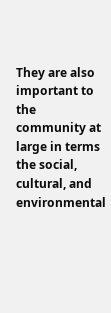They are also important to the community at large in terms the social, cultural, and environmental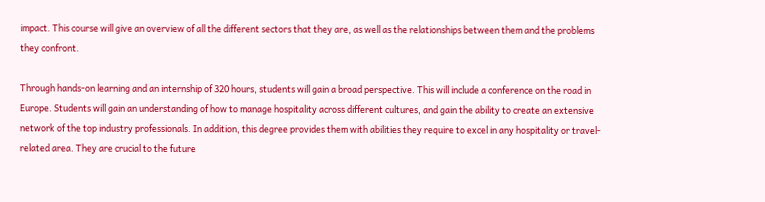impact. This course will give an overview of all the different sectors that they are, as well as the relationships between them and the problems they confront.

Through hands-on learning and an internship of 320 hours, students will gain a broad perspective. This will include a conference on the road in Europe. Students will gain an understanding of how to manage hospitality across different cultures, and gain the ability to create an extensive network of the top industry professionals. In addition, this degree provides them with abilities they require to excel in any hospitality or travel-related area. They are crucial to the future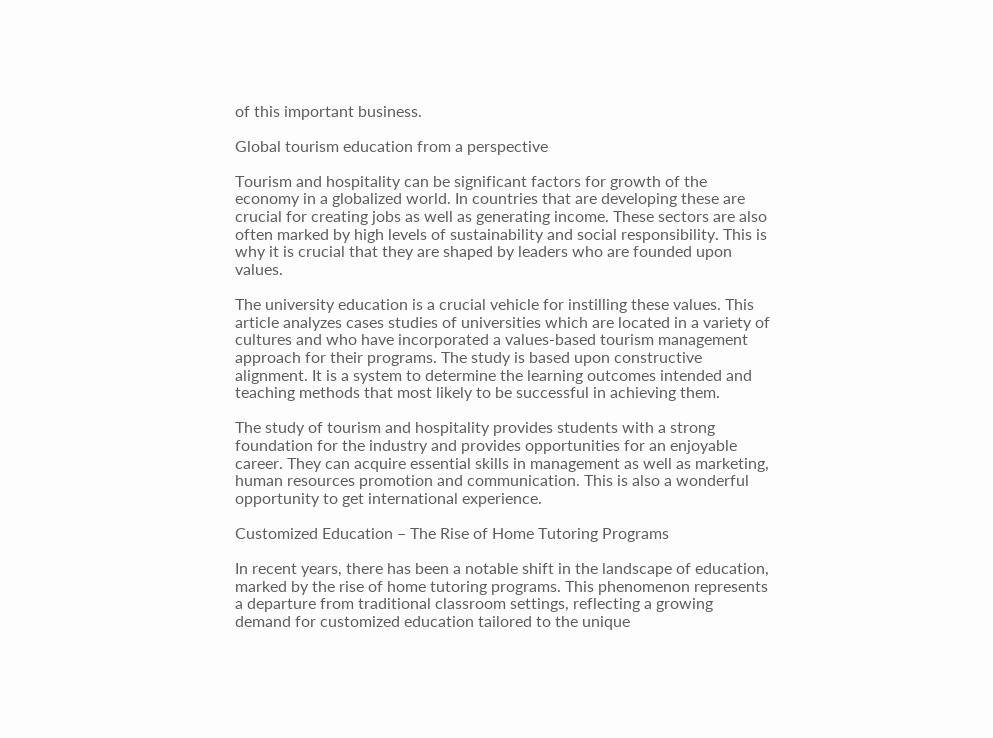of this important business.

Global tourism education from a perspective

Tourism and hospitality can be significant factors for growth of the economy in a globalized world. In countries that are developing these are crucial for creating jobs as well as generating income. These sectors are also often marked by high levels of sustainability and social responsibility. This is why it is crucial that they are shaped by leaders who are founded upon values.

The university education is a crucial vehicle for instilling these values. This article analyzes cases studies of universities which are located in a variety of cultures and who have incorporated a values-based tourism management approach for their programs. The study is based upon constructive alignment. It is a system to determine the learning outcomes intended and teaching methods that most likely to be successful in achieving them.

The study of tourism and hospitality provides students with a strong foundation for the industry and provides opportunities for an enjoyable career. They can acquire essential skills in management as well as marketing, human resources promotion and communication. This is also a wonderful opportunity to get international experience.

Customized Education – The Rise of Home Tutoring Programs

In recent years, there has been a notable shift in the landscape of education, marked by the rise of home tutoring programs. This phenomenon represents a departure from traditional classroom settings, reflecting a growing demand for customized education tailored to the unique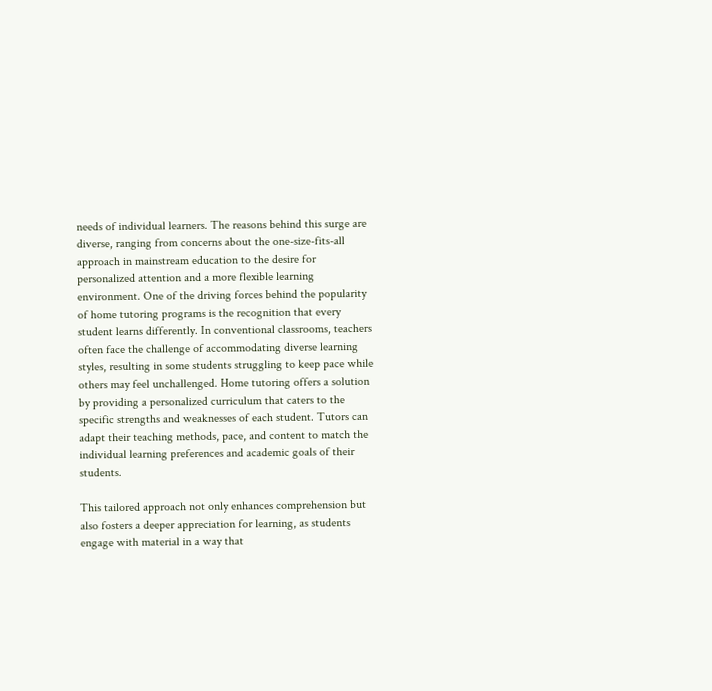needs of individual learners. The reasons behind this surge are diverse, ranging from concerns about the one-size-fits-all approach in mainstream education to the desire for personalized attention and a more flexible learning environment. One of the driving forces behind the popularity of home tutoring programs is the recognition that every student learns differently. In conventional classrooms, teachers often face the challenge of accommodating diverse learning styles, resulting in some students struggling to keep pace while others may feel unchallenged. Home tutoring offers a solution by providing a personalized curriculum that caters to the specific strengths and weaknesses of each student. Tutors can adapt their teaching methods, pace, and content to match the individual learning preferences and academic goals of their students.

This tailored approach not only enhances comprehension but also fosters a deeper appreciation for learning, as students engage with material in a way that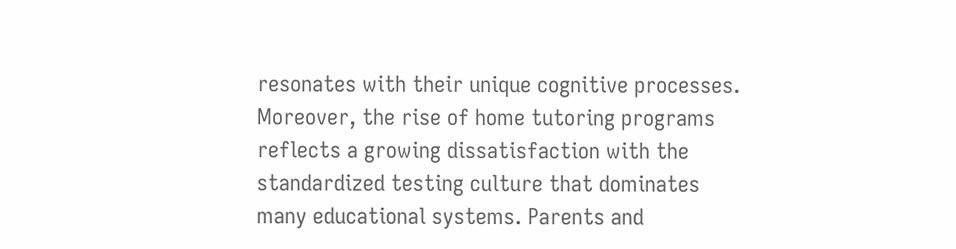resonates with their unique cognitive processes. Moreover, the rise of home tutoring programs reflects a growing dissatisfaction with the standardized testing culture that dominates many educational systems. Parents and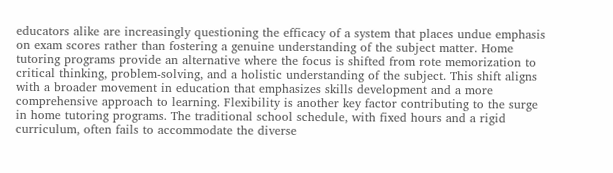educators alike are increasingly questioning the efficacy of a system that places undue emphasis on exam scores rather than fostering a genuine understanding of the subject matter. Home tutoring programs provide an alternative where the focus is shifted from rote memorization to critical thinking, problem-solving, and a holistic understanding of the subject. This shift aligns with a broader movement in education that emphasizes skills development and a more comprehensive approach to learning. Flexibility is another key factor contributing to the surge in home tutoring programs. The traditional school schedule, with fixed hours and a rigid curriculum, often fails to accommodate the diverse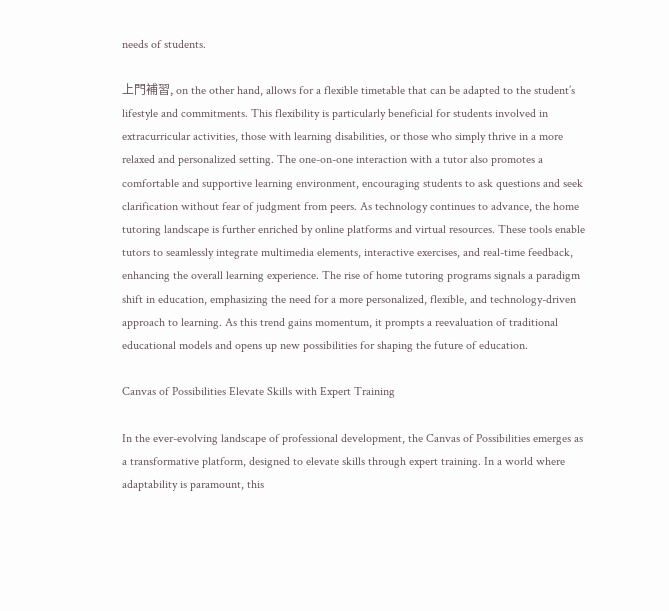needs of students.

上門補習, on the other hand, allows for a flexible timetable that can be adapted to the student’s lifestyle and commitments. This flexibility is particularly beneficial for students involved in extracurricular activities, those with learning disabilities, or those who simply thrive in a more relaxed and personalized setting. The one-on-one interaction with a tutor also promotes a comfortable and supportive learning environment, encouraging students to ask questions and seek clarification without fear of judgment from peers. As technology continues to advance, the home tutoring landscape is further enriched by online platforms and virtual resources. These tools enable tutors to seamlessly integrate multimedia elements, interactive exercises, and real-time feedback, enhancing the overall learning experience. The rise of home tutoring programs signals a paradigm shift in education, emphasizing the need for a more personalized, flexible, and technology-driven approach to learning. As this trend gains momentum, it prompts a reevaluation of traditional educational models and opens up new possibilities for shaping the future of education.

Canvas of Possibilities Elevate Skills with Expert Training

In the ever-evolving landscape of professional development, the Canvas of Possibilities emerges as a transformative platform, designed to elevate skills through expert training. In a world where adaptability is paramount, this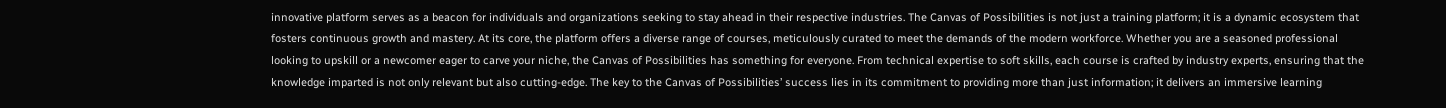innovative platform serves as a beacon for individuals and organizations seeking to stay ahead in their respective industries. The Canvas of Possibilities is not just a training platform; it is a dynamic ecosystem that fosters continuous growth and mastery. At its core, the platform offers a diverse range of courses, meticulously curated to meet the demands of the modern workforce. Whether you are a seasoned professional looking to upskill or a newcomer eager to carve your niche, the Canvas of Possibilities has something for everyone. From technical expertise to soft skills, each course is crafted by industry experts, ensuring that the knowledge imparted is not only relevant but also cutting-edge. The key to the Canvas of Possibilities’ success lies in its commitment to providing more than just information; it delivers an immersive learning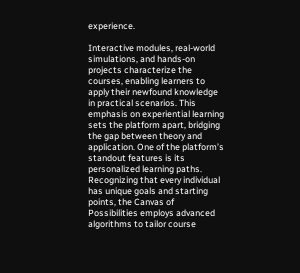experience.

Interactive modules, real-world simulations, and hands-on projects characterize the courses, enabling learners to apply their newfound knowledge in practical scenarios. This emphasis on experiential learning sets the platform apart, bridging the gap between theory and application. One of the platform’s standout features is its personalized learning paths. Recognizing that every individual has unique goals and starting points, the Canvas of Possibilities employs advanced algorithms to tailor course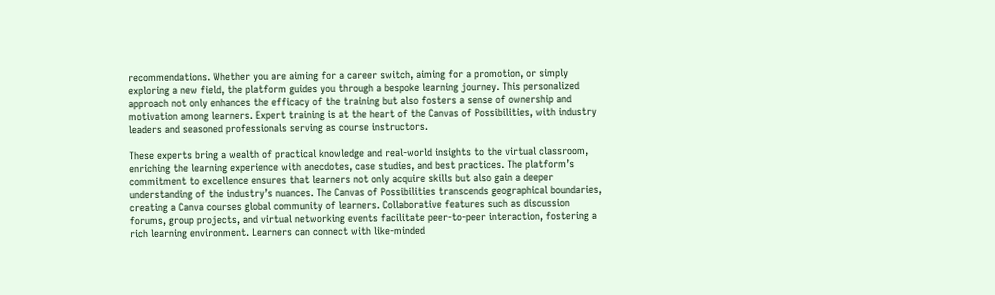recommendations. Whether you are aiming for a career switch, aiming for a promotion, or simply exploring a new field, the platform guides you through a bespoke learning journey. This personalized approach not only enhances the efficacy of the training but also fosters a sense of ownership and motivation among learners. Expert training is at the heart of the Canvas of Possibilities, with industry leaders and seasoned professionals serving as course instructors.

These experts bring a wealth of practical knowledge and real-world insights to the virtual classroom, enriching the learning experience with anecdotes, case studies, and best practices. The platform’s commitment to excellence ensures that learners not only acquire skills but also gain a deeper understanding of the industry’s nuances. The Canvas of Possibilities transcends geographical boundaries, creating a Canva courses global community of learners. Collaborative features such as discussion forums, group projects, and virtual networking events facilitate peer-to-peer interaction, fostering a rich learning environment. Learners can connect with like-minded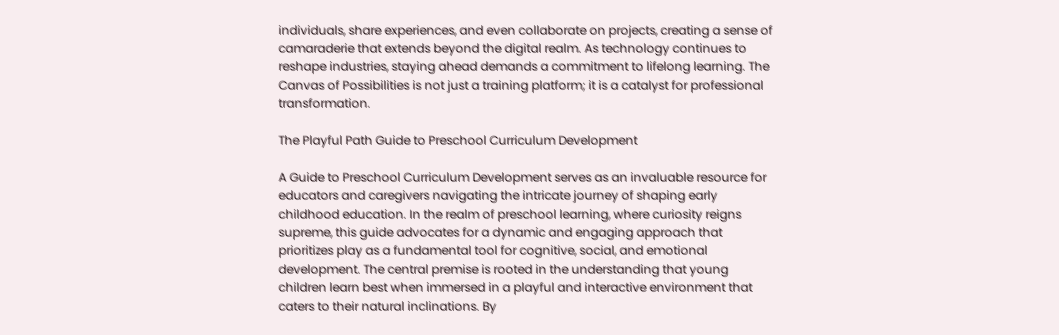individuals, share experiences, and even collaborate on projects, creating a sense of camaraderie that extends beyond the digital realm. As technology continues to reshape industries, staying ahead demands a commitment to lifelong learning. The Canvas of Possibilities is not just a training platform; it is a catalyst for professional transformation.

The Playful Path Guide to Preschool Curriculum Development

A Guide to Preschool Curriculum Development serves as an invaluable resource for educators and caregivers navigating the intricate journey of shaping early childhood education. In the realm of preschool learning, where curiosity reigns supreme, this guide advocates for a dynamic and engaging approach that prioritizes play as a fundamental tool for cognitive, social, and emotional development. The central premise is rooted in the understanding that young children learn best when immersed in a playful and interactive environment that caters to their natural inclinations. By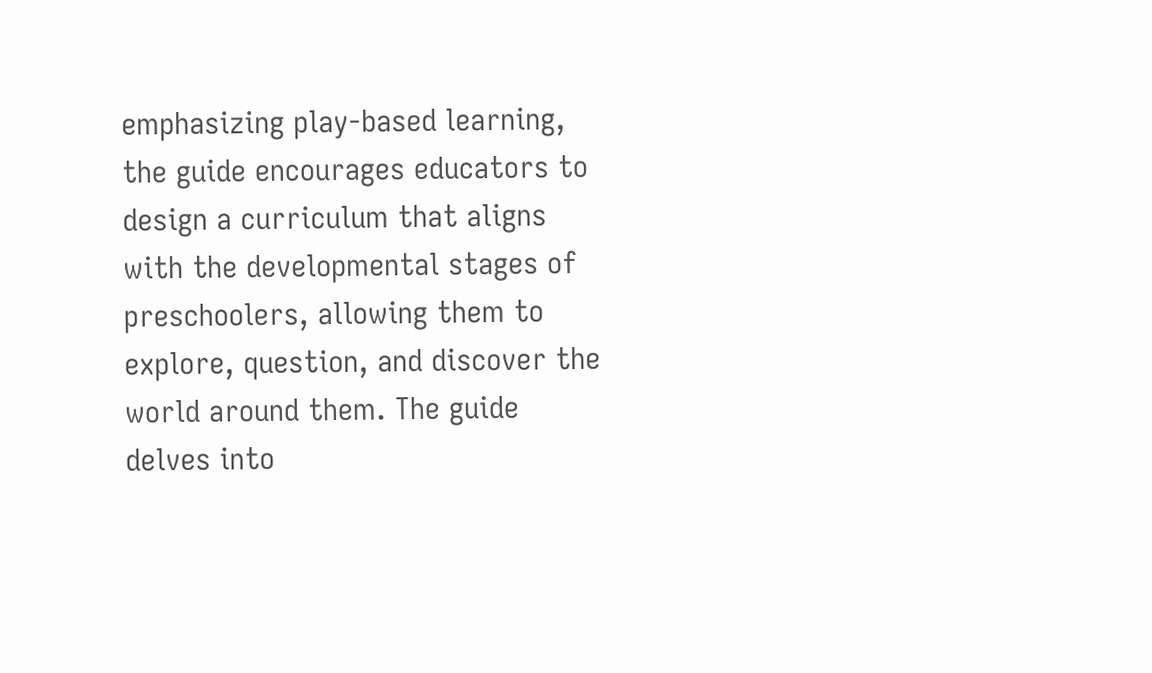emphasizing play-based learning, the guide encourages educators to design a curriculum that aligns with the developmental stages of preschoolers, allowing them to explore, question, and discover the world around them. The guide delves into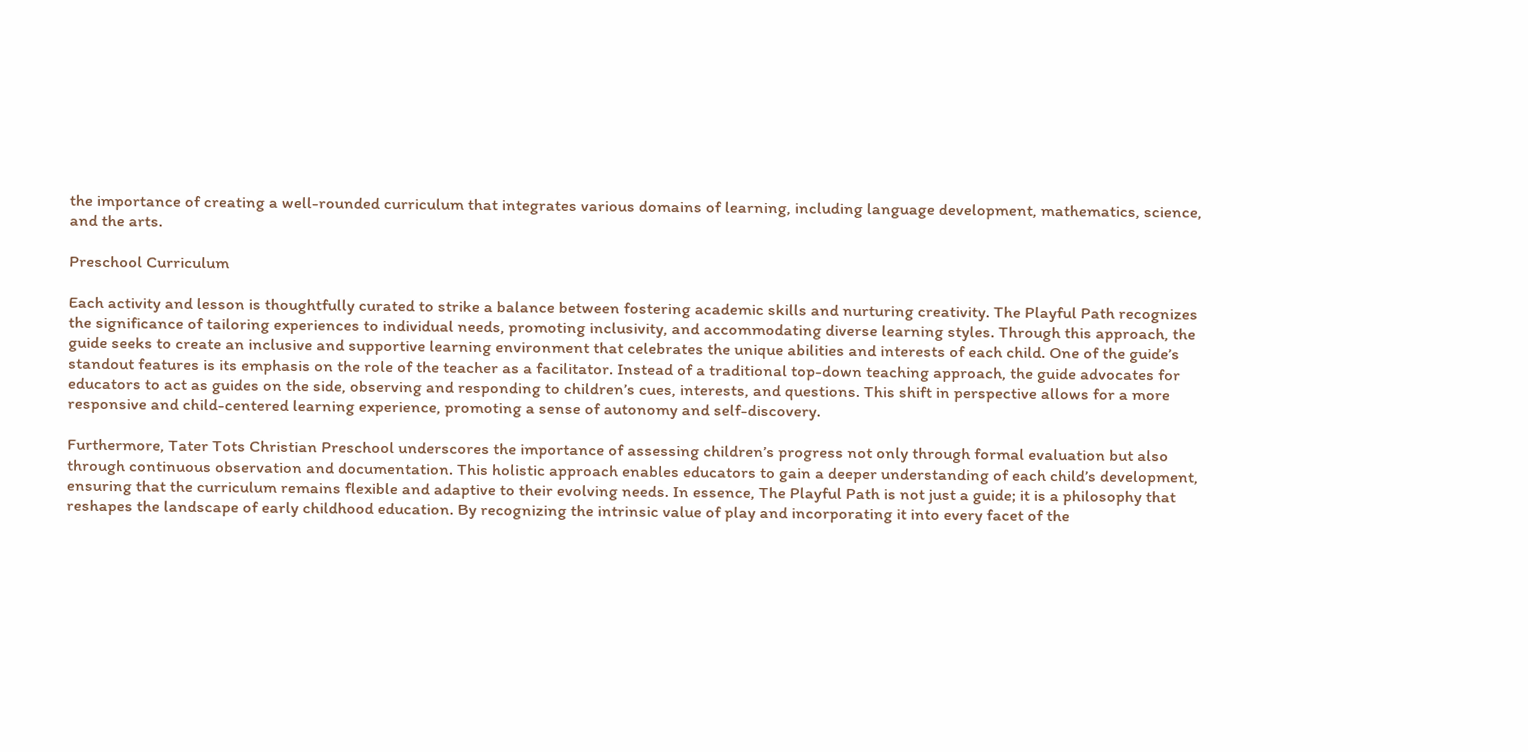the importance of creating a well-rounded curriculum that integrates various domains of learning, including language development, mathematics, science, and the arts.

Preschool Curriculum

Each activity and lesson is thoughtfully curated to strike a balance between fostering academic skills and nurturing creativity. The Playful Path recognizes the significance of tailoring experiences to individual needs, promoting inclusivity, and accommodating diverse learning styles. Through this approach, the guide seeks to create an inclusive and supportive learning environment that celebrates the unique abilities and interests of each child. One of the guide’s standout features is its emphasis on the role of the teacher as a facilitator. Instead of a traditional top-down teaching approach, the guide advocates for educators to act as guides on the side, observing and responding to children’s cues, interests, and questions. This shift in perspective allows for a more responsive and child-centered learning experience, promoting a sense of autonomy and self-discovery.

Furthermore, Tater Tots Christian Preschool underscores the importance of assessing children’s progress not only through formal evaluation but also through continuous observation and documentation. This holistic approach enables educators to gain a deeper understanding of each child’s development, ensuring that the curriculum remains flexible and adaptive to their evolving needs. In essence, The Playful Path is not just a guide; it is a philosophy that reshapes the landscape of early childhood education. By recognizing the intrinsic value of play and incorporating it into every facet of the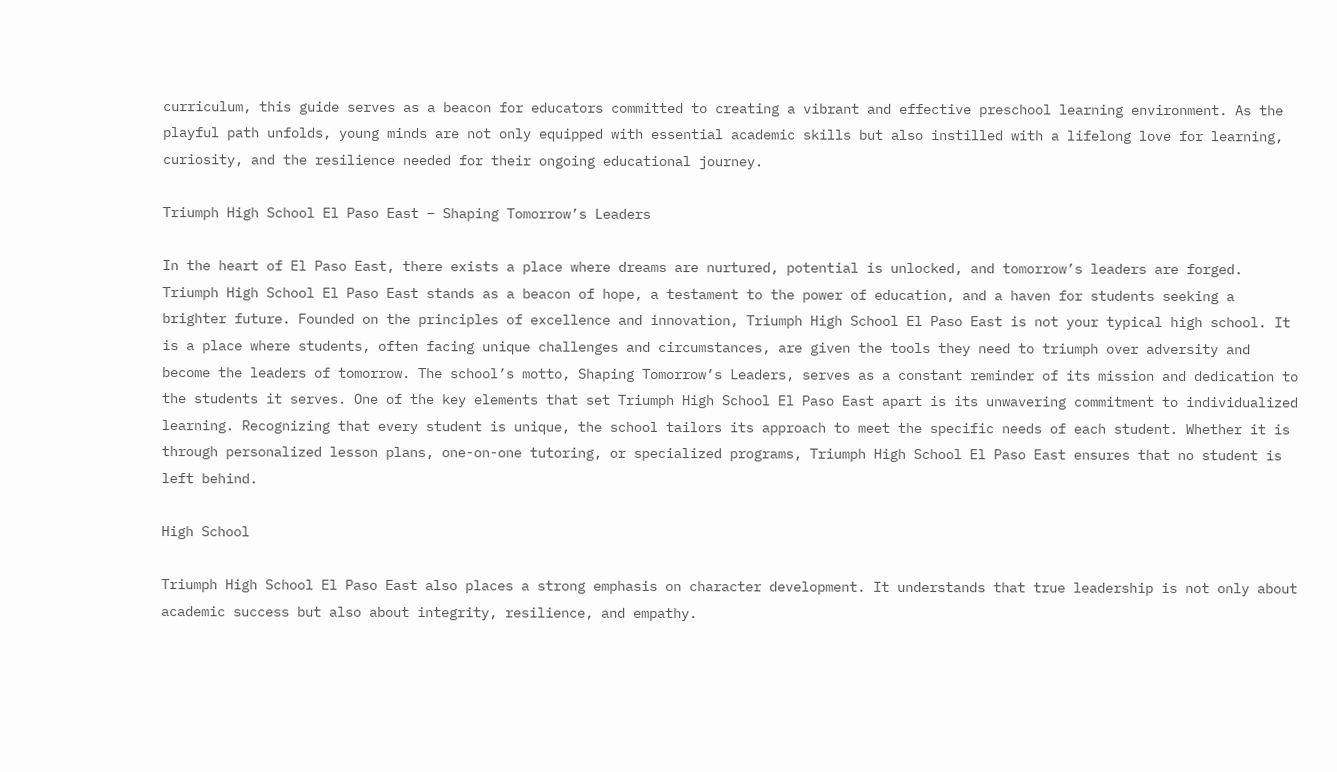curriculum, this guide serves as a beacon for educators committed to creating a vibrant and effective preschool learning environment. As the playful path unfolds, young minds are not only equipped with essential academic skills but also instilled with a lifelong love for learning, curiosity, and the resilience needed for their ongoing educational journey.

Triumph High School El Paso East – Shaping Tomorrow’s Leaders

In the heart of El Paso East, there exists a place where dreams are nurtured, potential is unlocked, and tomorrow’s leaders are forged. Triumph High School El Paso East stands as a beacon of hope, a testament to the power of education, and a haven for students seeking a brighter future. Founded on the principles of excellence and innovation, Triumph High School El Paso East is not your typical high school. It is a place where students, often facing unique challenges and circumstances, are given the tools they need to triumph over adversity and become the leaders of tomorrow. The school’s motto, Shaping Tomorrow’s Leaders, serves as a constant reminder of its mission and dedication to the students it serves. One of the key elements that set Triumph High School El Paso East apart is its unwavering commitment to individualized learning. Recognizing that every student is unique, the school tailors its approach to meet the specific needs of each student. Whether it is through personalized lesson plans, one-on-one tutoring, or specialized programs, Triumph High School El Paso East ensures that no student is left behind.

High School

Triumph High School El Paso East also places a strong emphasis on character development. It understands that true leadership is not only about academic success but also about integrity, resilience, and empathy.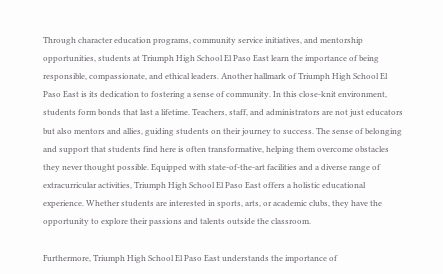Through character education programs, community service initiatives, and mentorship opportunities, students at Triumph High School El Paso East learn the importance of being responsible, compassionate, and ethical leaders. Another hallmark of Triumph High School El Paso East is its dedication to fostering a sense of community. In this close-knit environment, students form bonds that last a lifetime. Teachers, staff, and administrators are not just educators but also mentors and allies, guiding students on their journey to success. The sense of belonging and support that students find here is often transformative, helping them overcome obstacles they never thought possible. Equipped with state-of-the-art facilities and a diverse range of extracurricular activities, Triumph High School El Paso East offers a holistic educational experience. Whether students are interested in sports, arts, or academic clubs, they have the opportunity to explore their passions and talents outside the classroom.

Furthermore, Triumph High School El Paso East understands the importance of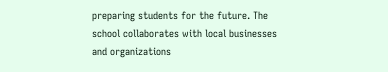preparing students for the future. The school collaborates with local businesses and organizations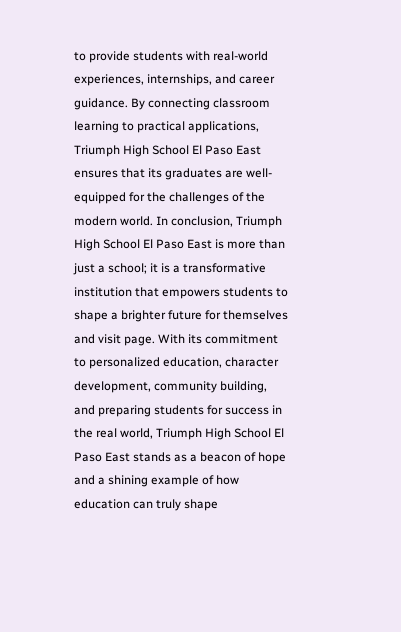to provide students with real-world experiences, internships, and career guidance. By connecting classroom learning to practical applications, Triumph High School El Paso East ensures that its graduates are well-equipped for the challenges of the modern world. In conclusion, Triumph High School El Paso East is more than just a school; it is a transformative institution that empowers students to shape a brighter future for themselves and visit page. With its commitment to personalized education, character development, community building, and preparing students for success in the real world, Triumph High School El Paso East stands as a beacon of hope and a shining example of how education can truly shape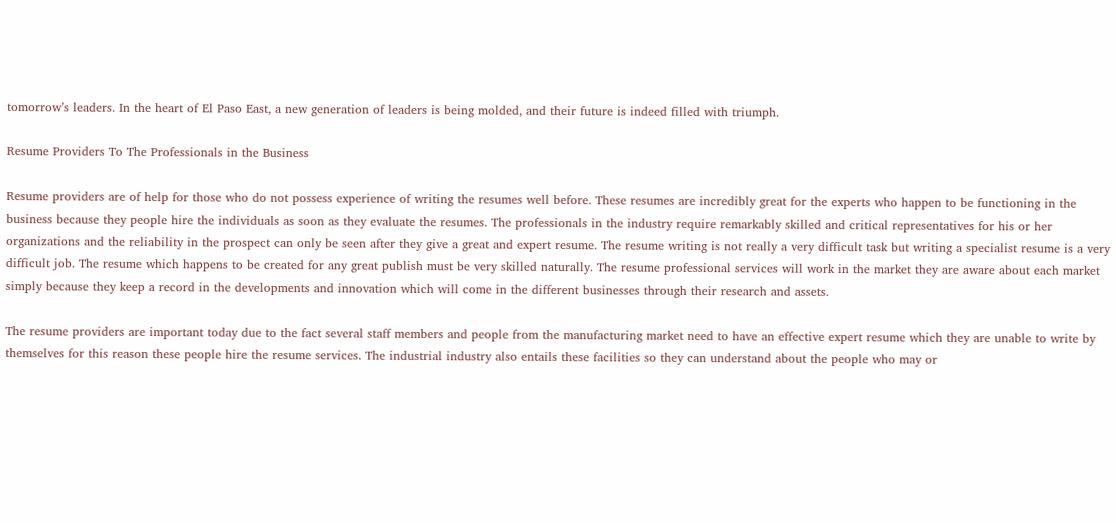tomorrow’s leaders. In the heart of El Paso East, a new generation of leaders is being molded, and their future is indeed filled with triumph.

Resume Providers To The Professionals in the Business

Resume providers are of help for those who do not possess experience of writing the resumes well before. These resumes are incredibly great for the experts who happen to be functioning in the business because they people hire the individuals as soon as they evaluate the resumes. The professionals in the industry require remarkably skilled and critical representatives for his or her organizations and the reliability in the prospect can only be seen after they give a great and expert resume. The resume writing is not really a very difficult task but writing a specialist resume is a very difficult job. The resume which happens to be created for any great publish must be very skilled naturally. The resume professional services will work in the market they are aware about each market simply because they keep a record in the developments and innovation which will come in the different businesses through their research and assets.

The resume providers are important today due to the fact several staff members and people from the manufacturing market need to have an effective expert resume which they are unable to write by themselves for this reason these people hire the resume services. The industrial industry also entails these facilities so they can understand about the people who may or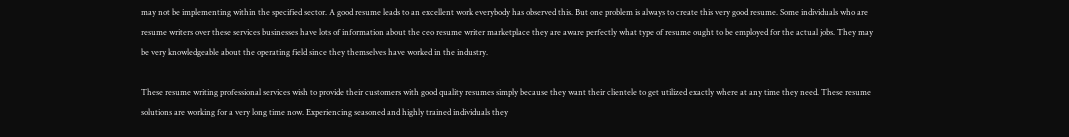may not be implementing within the specified sector. A good resume leads to an excellent work everybody has observed this. But one problem is always to create this very good resume. Some individuals who are resume writers over these services businesses have lots of information about the ceo resume writer marketplace they are aware perfectly what type of resume ought to be employed for the actual jobs. They may be very knowledgeable about the operating field since they themselves have worked in the industry.

These resume writing professional services wish to provide their customers with good quality resumes simply because they want their clientele to get utilized exactly where at any time they need. These resume solutions are working for a very long time now. Experiencing seasoned and highly trained individuals they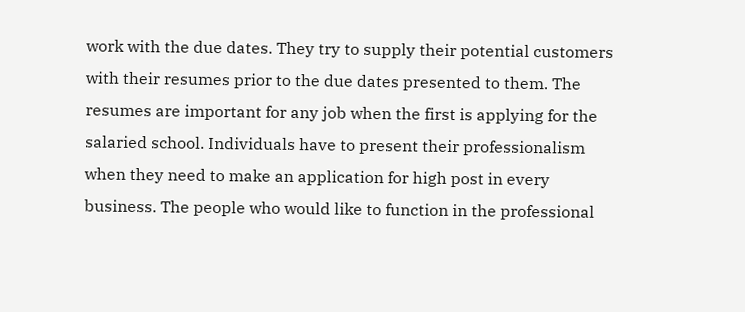work with the due dates. They try to supply their potential customers with their resumes prior to the due dates presented to them. The resumes are important for any job when the first is applying for the salaried school. Individuals have to present their professionalism when they need to make an application for high post in every business. The people who would like to function in the professional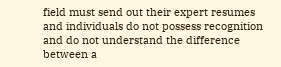field must send out their expert resumes and individuals do not possess recognition and do not understand the difference between a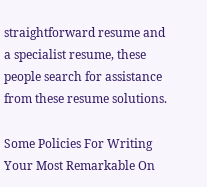straightforward resume and a specialist resume, these people search for assistance from these resume solutions.

Some Policies For Writing Your Most Remarkable On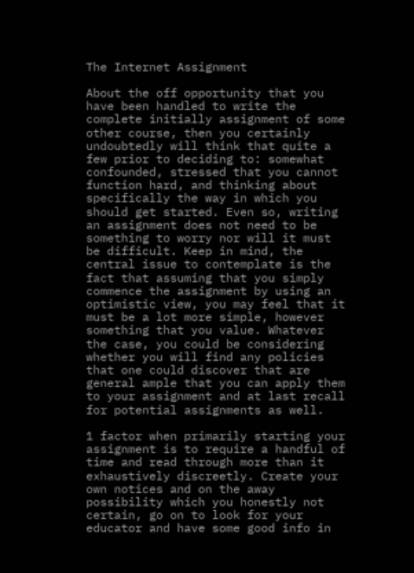The Internet Assignment

About the off opportunity that you have been handled to write the complete initially assignment of some other course, then you certainly undoubtedly will think that quite a few prior to deciding to: somewhat confounded, stressed that you cannot function hard, and thinking about specifically the way in which you should get started. Even so, writing an assignment does not need to be something to worry nor will it must be difficult. Keep in mind, the central issue to contemplate is the fact that assuming that you simply commence the assignment by using an optimistic view, you may feel that it must be a lot more simple, however something that you value. Whatever the case, you could be considering whether you will find any policies that one could discover that are general ample that you can apply them to your assignment and at last recall for potential assignments as well.

1 factor when primarily starting your assignment is to require a handful of time and read through more than it exhaustively discreetly. Create your own notices and on the away possibility which you honestly not certain, go on to look for your educator and have some good info in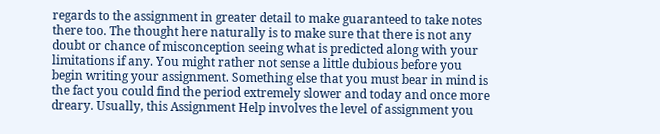regards to the assignment in greater detail to make guaranteed to take notes there too. The thought here naturally is to make sure that there is not any doubt or chance of misconception seeing what is predicted along with your limitations if any. You might rather not sense a little dubious before you begin writing your assignment. Something else that you must bear in mind is the fact you could find the period extremely slower and today and once more dreary. Usually, this Assignment Help involves the level of assignment you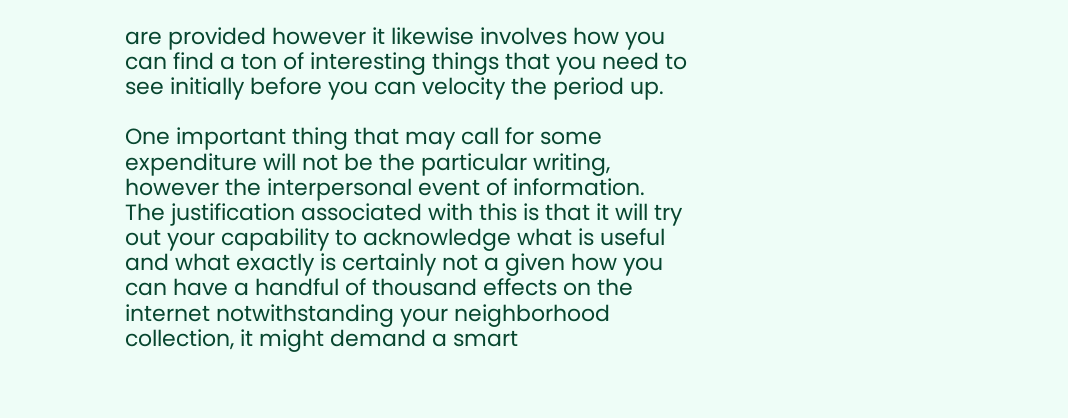are provided however it likewise involves how you can find a ton of interesting things that you need to see initially before you can velocity the period up.

One important thing that may call for some expenditure will not be the particular writing, however the interpersonal event of information. The justification associated with this is that it will try out your capability to acknowledge what is useful and what exactly is certainly not a given how you can have a handful of thousand effects on the internet notwithstanding your neighborhood collection, it might demand a smart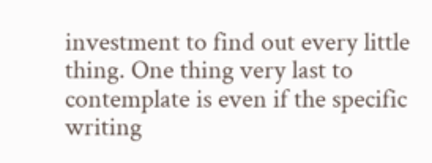investment to find out every little thing. One thing very last to contemplate is even if the specific writing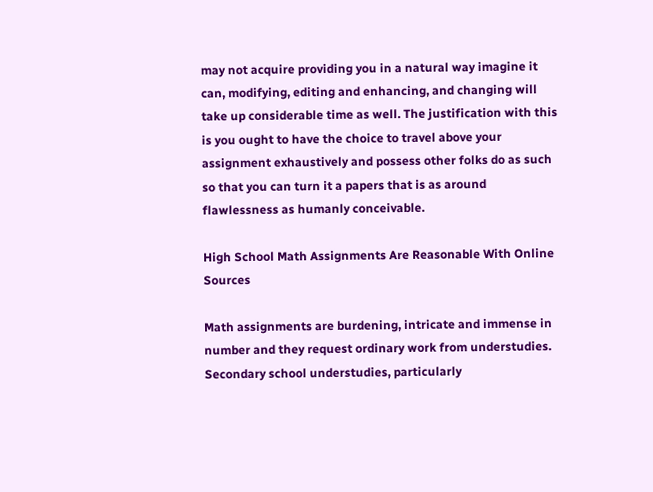may not acquire providing you in a natural way imagine it can, modifying, editing and enhancing, and changing will take up considerable time as well. The justification with this is you ought to have the choice to travel above your assignment exhaustively and possess other folks do as such so that you can turn it a papers that is as around flawlessness as humanly conceivable.

High School Math Assignments Are Reasonable With Online Sources

Math assignments are burdening, intricate and immense in number and they request ordinary work from understudies. Secondary school understudies, particularly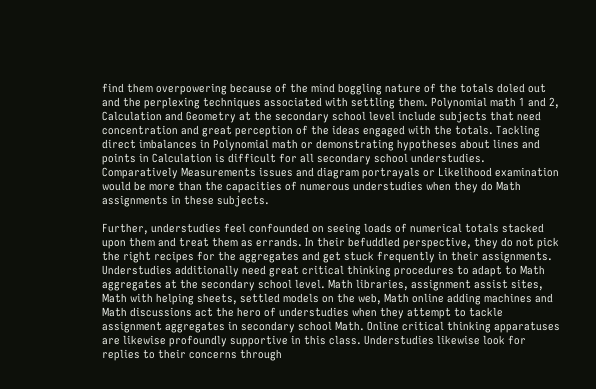find them overpowering because of the mind boggling nature of the totals doled out and the perplexing techniques associated with settling them. Polynomial math 1 and 2, Calculation and Geometry at the secondary school level include subjects that need concentration and great perception of the ideas engaged with the totals. Tackling direct imbalances in Polynomial math or demonstrating hypotheses about lines and points in Calculation is difficult for all secondary school understudies. Comparatively Measurements issues and diagram portrayals or Likelihood examination would be more than the capacities of numerous understudies when they do Math assignments in these subjects.

Further, understudies feel confounded on seeing loads of numerical totals stacked upon them and treat them as errands. In their befuddled perspective, they do not pick the right recipes for the aggregates and get stuck frequently in their assignments. Understudies additionally need great critical thinking procedures to adapt to Math aggregates at the secondary school level. Math libraries, assignment assist sites, Math with helping sheets, settled models on the web, Math online adding machines and Math discussions act the hero of understudies when they attempt to tackle assignment aggregates in secondary school Math. Online critical thinking apparatuses are likewise profoundly supportive in this class. Understudies likewise look for replies to their concerns through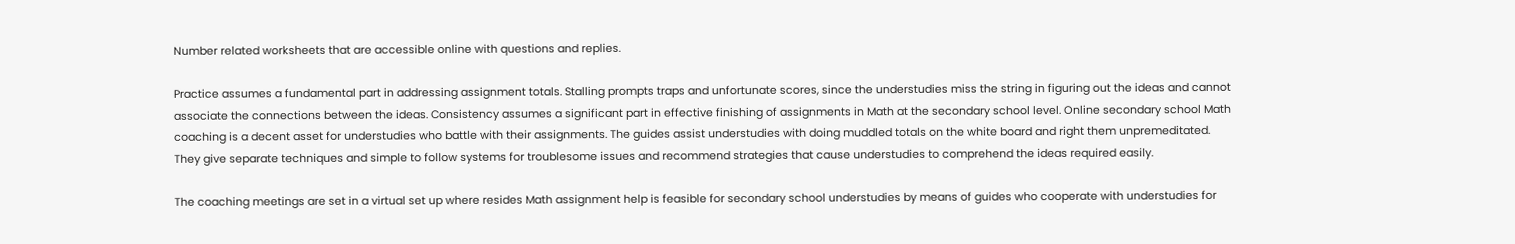Number related worksheets that are accessible online with questions and replies.

Practice assumes a fundamental part in addressing assignment totals. Stalling prompts traps and unfortunate scores, since the understudies miss the string in figuring out the ideas and cannot associate the connections between the ideas. Consistency assumes a significant part in effective finishing of assignments in Math at the secondary school level. Online secondary school Math coaching is a decent asset for understudies who battle with their assignments. The guides assist understudies with doing muddled totals on the white board and right them unpremeditated. They give separate techniques and simple to follow systems for troublesome issues and recommend strategies that cause understudies to comprehend the ideas required easily.

The coaching meetings are set in a virtual set up where resides Math assignment help is feasible for secondary school understudies by means of guides who cooperate with understudies for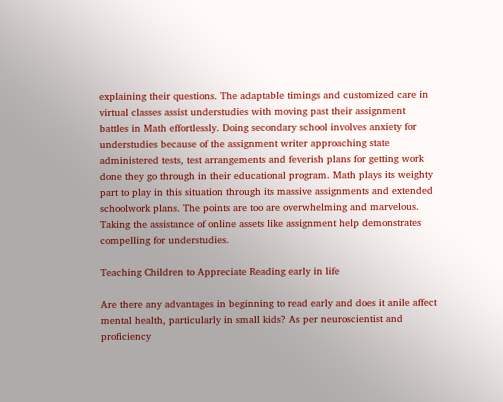explaining their questions. The adaptable timings and customized care in virtual classes assist understudies with moving past their assignment battles in Math effortlessly. Doing secondary school involves anxiety for understudies because of the assignment writer approaching state administered tests, test arrangements and feverish plans for getting work done they go through in their educational program. Math plays its weighty part to play in this situation through its massive assignments and extended schoolwork plans. The points are too are overwhelming and marvelous. Taking the assistance of online assets like assignment help demonstrates compelling for understudies.

Teaching Children to Appreciate Reading early in life

Are there any advantages in beginning to read early and does it anile affect mental health, particularly in small kids? As per neuroscientist and proficiency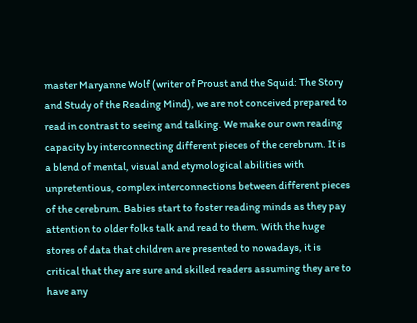master Maryanne Wolf (writer of Proust and the Squid: The Story and Study of the Reading Mind), we are not conceived prepared to read in contrast to seeing and talking. We make our own reading capacity by interconnecting different pieces of the cerebrum. It is a blend of mental, visual and etymological abilities with unpretentious, complex interconnections between different pieces of the cerebrum. Babies start to foster reading minds as they pay attention to older folks talk and read to them. With the huge stores of data that children are presented to nowadays, it is critical that they are sure and skilled readers assuming they are to have any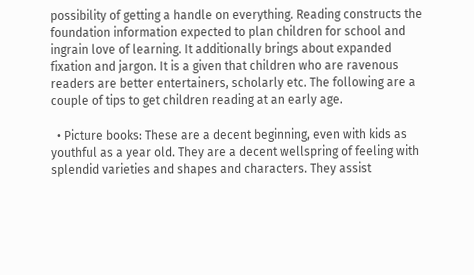possibility of getting a handle on everything. Reading constructs the foundation information expected to plan children for school and ingrain love of learning. It additionally brings about expanded fixation and jargon. It is a given that children who are ravenous readers are better entertainers, scholarly etc. The following are a couple of tips to get children reading at an early age.

  • Picture books: These are a decent beginning, even with kids as youthful as a year old. They are a decent wellspring of feeling with splendid varieties and shapes and characters. They assist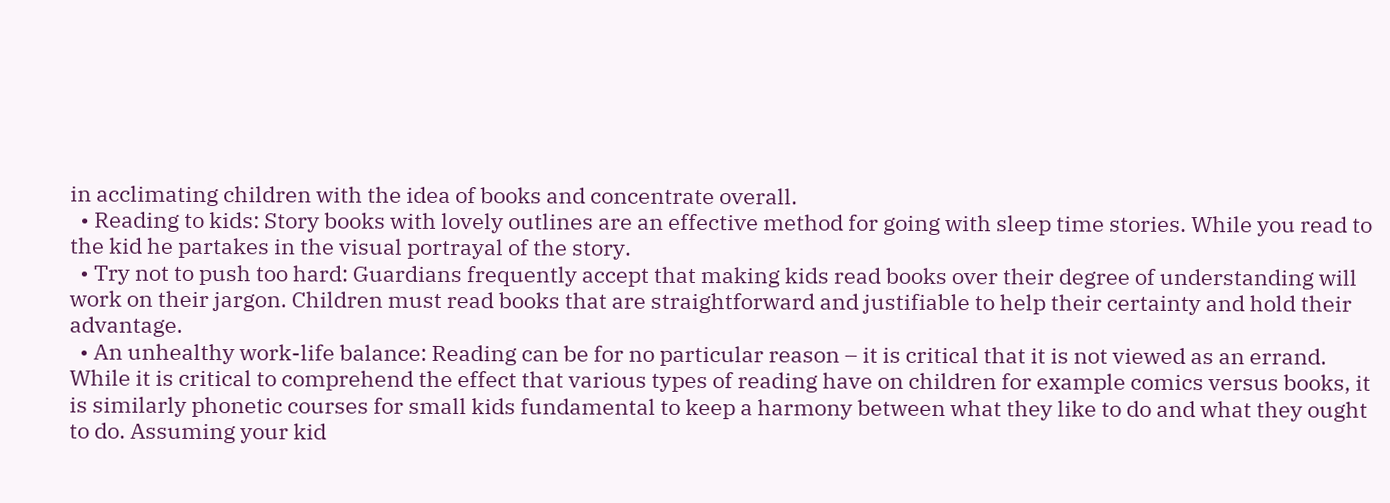in acclimating children with the idea of books and concentrate overall.
  • Reading to kids: Story books with lovely outlines are an effective method for going with sleep time stories. While you read to the kid he partakes in the visual portrayal of the story.
  • Try not to push too hard: Guardians frequently accept that making kids read books over their degree of understanding will work on their jargon. Children must read books that are straightforward and justifiable to help their certainty and hold their advantage.
  • An unhealthy work-life balance: Reading can be for no particular reason – it is critical that it is not viewed as an errand. While it is critical to comprehend the effect that various types of reading have on children for example comics versus books, it is similarly phonetic courses for small kids fundamental to keep a harmony between what they like to do and what they ought to do. Assuming your kid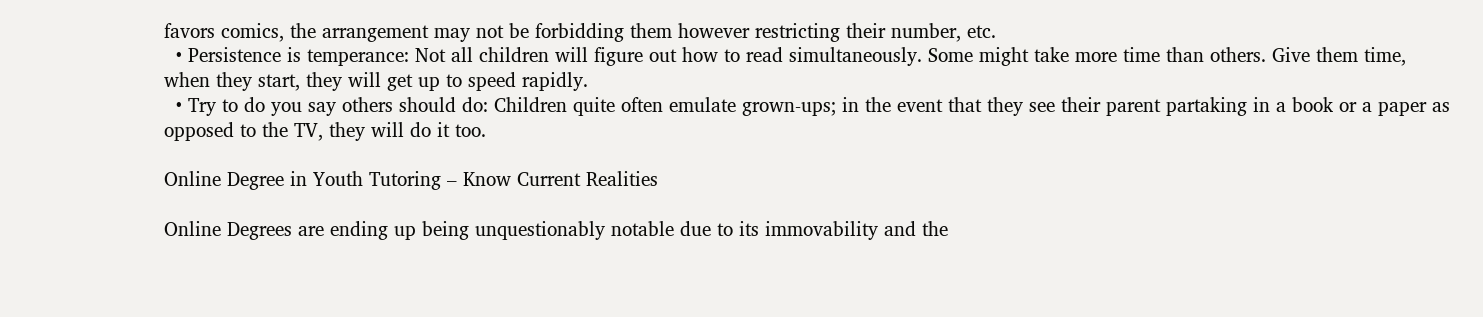favors comics, the arrangement may not be forbidding them however restricting their number, etc.
  • Persistence is temperance: Not all children will figure out how to read simultaneously. Some might take more time than others. Give them time, when they start, they will get up to speed rapidly.
  • Try to do you say others should do: Children quite often emulate grown-ups; in the event that they see their parent partaking in a book or a paper as opposed to the TV, they will do it too.

Online Degree in Youth Tutoring – Know Current Realities

Online Degrees are ending up being unquestionably notable due to its immovability and the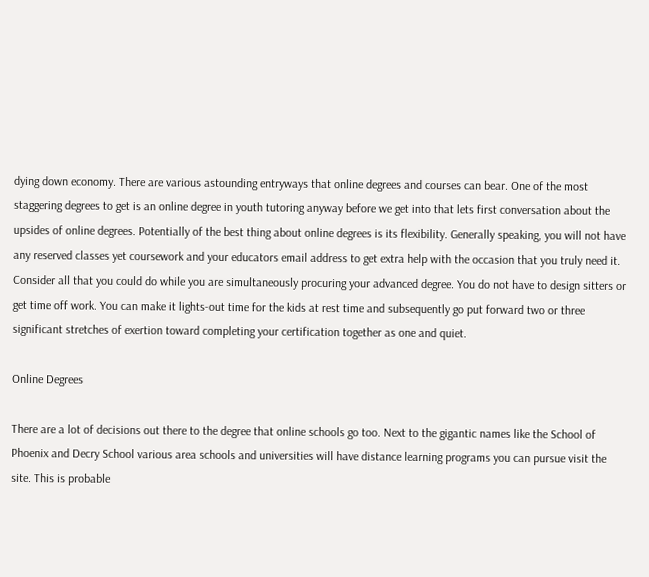dying down economy. There are various astounding entryways that online degrees and courses can bear. One of the most staggering degrees to get is an online degree in youth tutoring anyway before we get into that lets first conversation about the upsides of online degrees. Potentially of the best thing about online degrees is its flexibility. Generally speaking, you will not have any reserved classes yet coursework and your educators email address to get extra help with the occasion that you truly need it. Consider all that you could do while you are simultaneously procuring your advanced degree. You do not have to design sitters or get time off work. You can make it lights-out time for the kids at rest time and subsequently go put forward two or three significant stretches of exertion toward completing your certification together as one and quiet.

Online Degrees

There are a lot of decisions out there to the degree that online schools go too. Next to the gigantic names like the School of Phoenix and Decry School various area schools and universities will have distance learning programs you can pursue visit the site. This is probable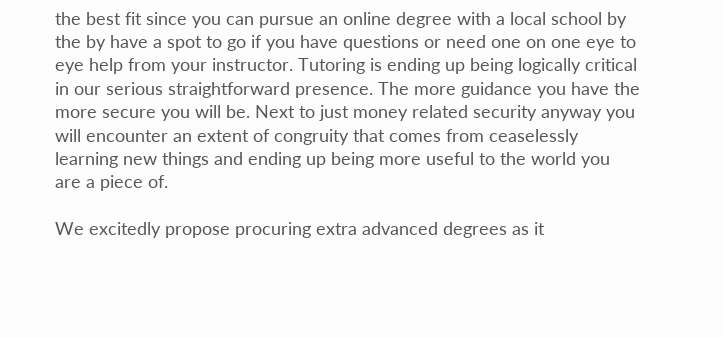the best fit since you can pursue an online degree with a local school by the by have a spot to go if you have questions or need one on one eye to eye help from your instructor. Tutoring is ending up being logically critical in our serious straightforward presence. The more guidance you have the more secure you will be. Next to just money related security anyway you will encounter an extent of congruity that comes from ceaselessly learning new things and ending up being more useful to the world you are a piece of.

We excitedly propose procuring extra advanced degrees as it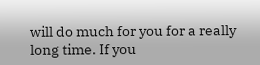will do much for you for a really long time. If you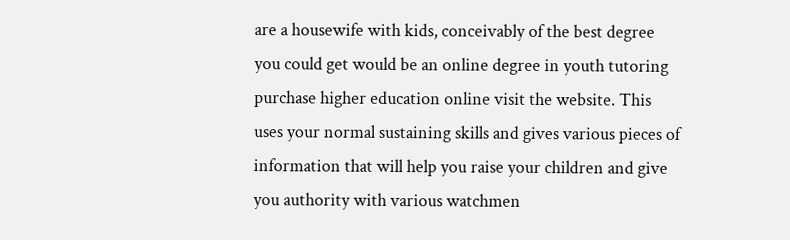are a housewife with kids, conceivably of the best degree you could get would be an online degree in youth tutoring purchase higher education online visit the website. This uses your normal sustaining skills and gives various pieces of information that will help you raise your children and give you authority with various watchmen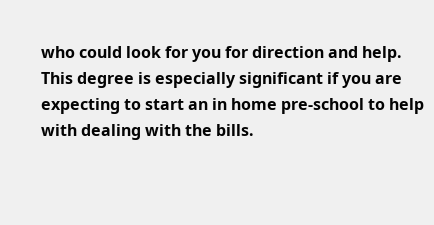who could look for you for direction and help. This degree is especially significant if you are expecting to start an in home pre-school to help with dealing with the bills.